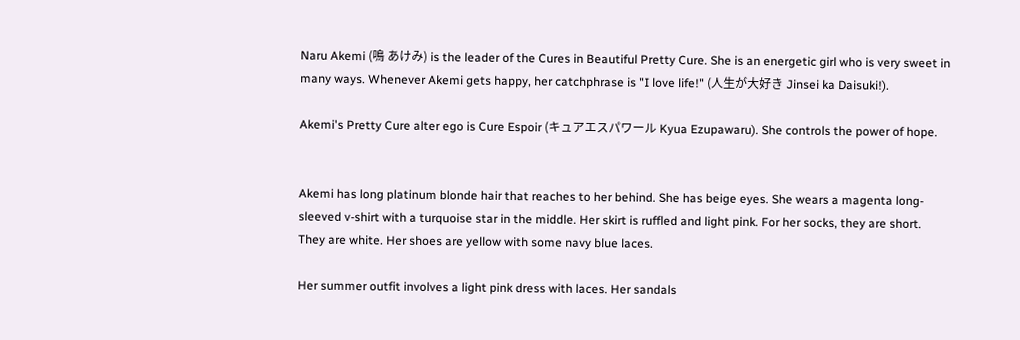Naru Akemi (鳴 あけみ) is the leader of the Cures in Beautiful Pretty Cure. She is an energetic girl who is very sweet in many ways. Whenever Akemi gets happy, her catchphrase is "I love life!" (人生が大好き Jinsei ka Daisuki!).

Akemi's Pretty Cure alter ego is Cure Espoir (キュアエスパワール Kyua Ezupawaru). She controls the power of hope.


Akemi has long platinum blonde hair that reaches to her behind. She has beige eyes. She wears a magenta long-sleeved v-shirt with a turquoise star in the middle. Her skirt is ruffled and light pink. For her socks, they are short. They are white. Her shoes are yellow with some navy blue laces.

Her summer outfit involves a light pink dress with laces. Her sandals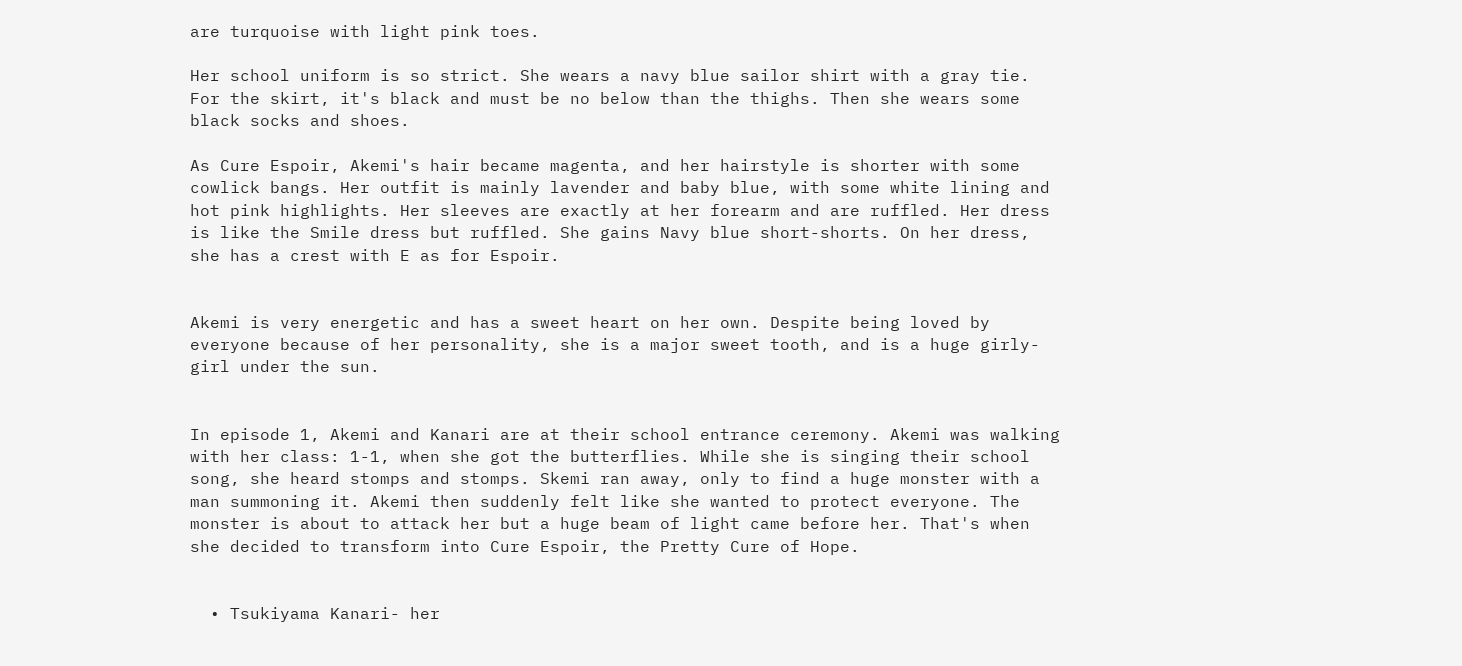are turquoise with light pink toes.

Her school uniform is so strict. She wears a navy blue sailor shirt with a gray tie. For the skirt, it's black and must be no below than the thighs. Then she wears some black socks and shoes.

As Cure Espoir, Akemi's hair became magenta, and her hairstyle is shorter with some cowlick bangs. Her outfit is mainly lavender and baby blue, with some white lining and hot pink highlights. Her sleeves are exactly at her forearm and are ruffled. Her dress is like the Smile dress but ruffled. She gains Navy blue short-shorts. On her dress, she has a crest with E as for Espoir.


Akemi is very energetic and has a sweet heart on her own. Despite being loved by everyone because of her personality, she is a major sweet tooth, and is a huge girly-girl under the sun.


In episode 1, Akemi and Kanari are at their school entrance ceremony. Akemi was walking with her class: 1-1, when she got the butterflies. While she is singing their school song, she heard stomps and stomps. Skemi ran away, only to find a huge monster with a man summoning it. Akemi then suddenly felt like she wanted to protect everyone. The monster is about to attack her but a huge beam of light came before her. That's when she decided to transform into Cure Espoir, the Pretty Cure of Hope.


  • Tsukiyama Kanari- her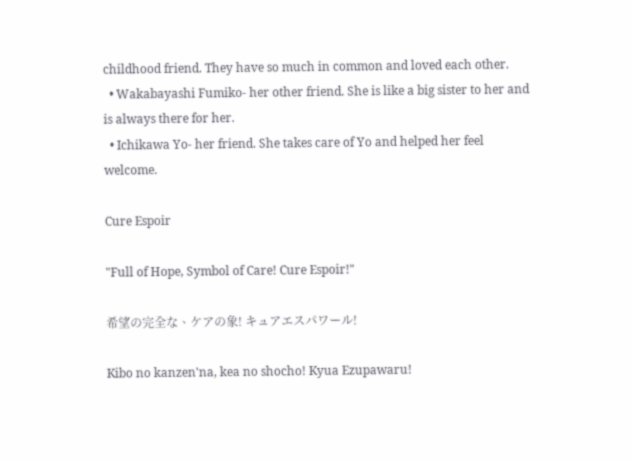childhood friend. They have so much in common and loved each other.
  • Wakabayashi Fumiko- her other friend. She is like a big sister to her and is always there for her.
  • Ichikawa Yo- her friend. She takes care of Yo and helped her feel welcome.

Cure Espoir

"Full of Hope, Symbol of Care! Cure Espoir!"

希望の完全な、ケアの象! キュアエスパワール!

Kibo no kanzen'na, kea no shocho! Kyua Ezupawaru!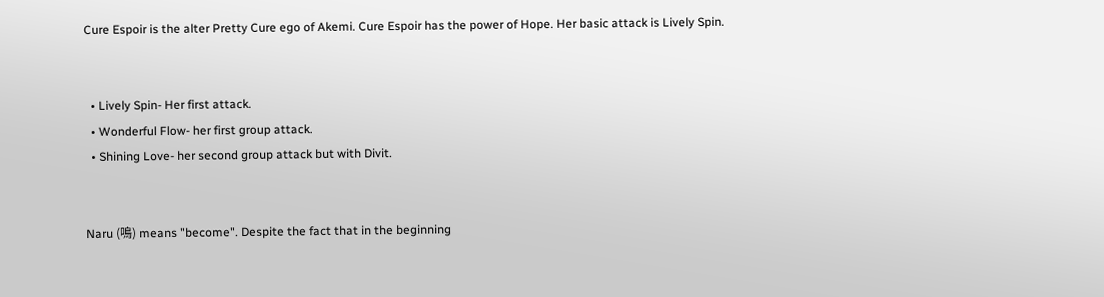Cure Espoir is the alter Pretty Cure ego of Akemi. Cure Espoir has the power of Hope. Her basic attack is Lively Spin.


  • Lively Spin- Her first attack.
  • Wonderful Flow- her first group attack.
  • Shining Love- her second group attack but with Divit.


Naru (鳴) means "become". Despite the fact that in the beginning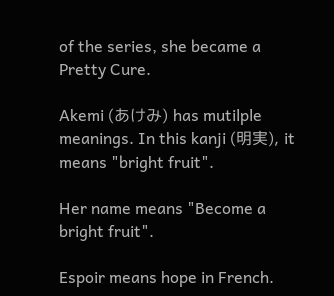of the series, she became a Pretty Cure.

Akemi (あけみ) has mutilple meanings. In this kanji (明実), it means "bright fruit".

Her name means "Become a bright fruit".

Espoir means hope in French.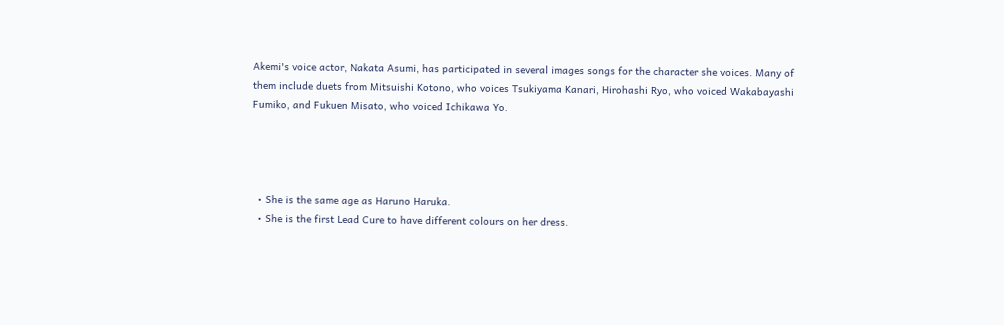Akemi's voice actor, Nakata Asumi, has participated in several images songs for the character she voices. Many of them include duets from Mitsuishi Kotono, who voices Tsukiyama Kanari, Hirohashi Ryo, who voiced Wakabayashi Fumiko, and Fukuen Misato, who voiced Ichikawa Yo.




  • She is the same age as Haruno Haruka.
  • She is the first Lead Cure to have different colours on her dress.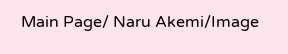Main Page/ Naru Akemi/Image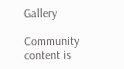Gallery

Community content is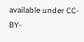available under CC-BY-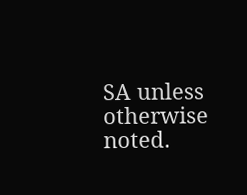SA unless otherwise noted.